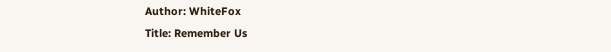Author: WhiteFox
Title: Remember Us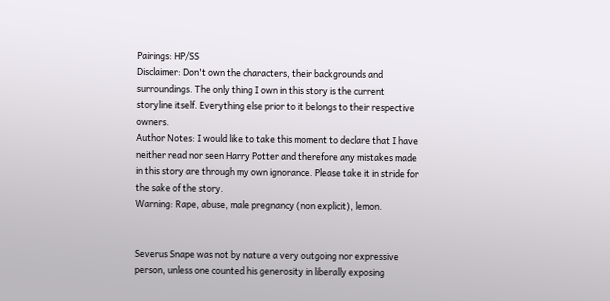Pairings: HP/SS
Disclaimer: Don't own the characters, their backgrounds and surroundings. The only thing I own in this story is the current storyline itself. Everything else prior to it belongs to their respective owners.
Author Notes: I would like to take this moment to declare that I have neither read nor seen Harry Potter and therefore any mistakes made in this story are through my own ignorance. Please take it in stride for the sake of the story.
Warning: Rape, abuse, male pregnancy (non explicit), lemon.


Severus Snape was not by nature a very outgoing nor expressive person, unless one counted his generosity in liberally exposing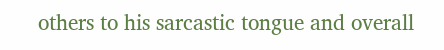others to his sarcastic tongue and overall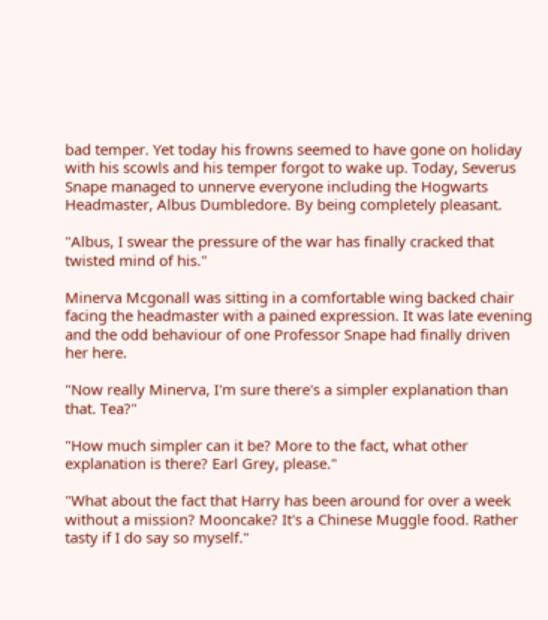bad temper. Yet today his frowns seemed to have gone on holiday with his scowls and his temper forgot to wake up. Today, Severus Snape managed to unnerve everyone including the Hogwarts Headmaster, Albus Dumbledore. By being completely pleasant.

"Albus, I swear the pressure of the war has finally cracked that twisted mind of his."

Minerva Mcgonall was sitting in a comfortable wing backed chair facing the headmaster with a pained expression. It was late evening and the odd behaviour of one Professor Snape had finally driven her here.

"Now really Minerva, I'm sure there's a simpler explanation than that. Tea?"

"How much simpler can it be? More to the fact, what other explanation is there? Earl Grey, please."

"What about the fact that Harry has been around for over a week without a mission? Mooncake? It's a Chinese Muggle food. Rather tasty if I do say so myself."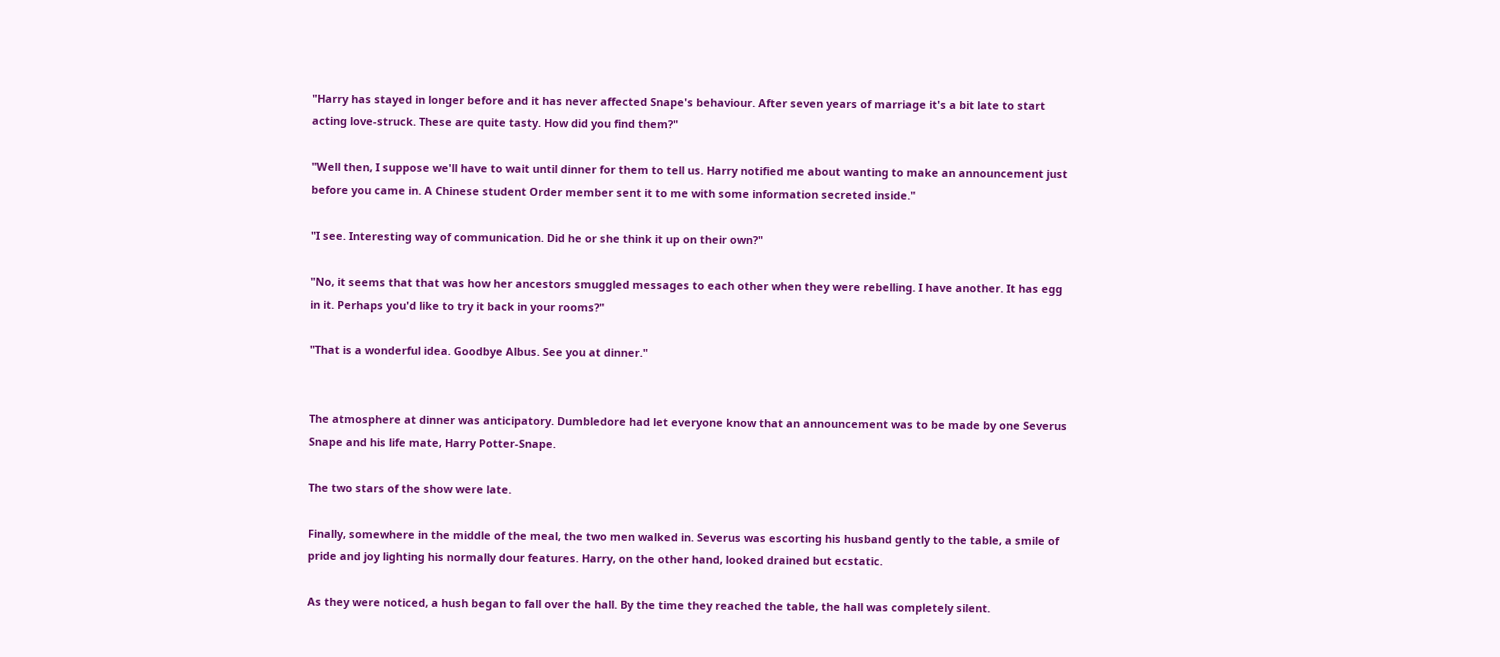"Harry has stayed in longer before and it has never affected Snape's behaviour. After seven years of marriage it's a bit late to start acting love-struck. These are quite tasty. How did you find them?"

"Well then, I suppose we'll have to wait until dinner for them to tell us. Harry notified me about wanting to make an announcement just before you came in. A Chinese student Order member sent it to me with some information secreted inside."

"I see. Interesting way of communication. Did he or she think it up on their own?"

"No, it seems that that was how her ancestors smuggled messages to each other when they were rebelling. I have another. It has egg in it. Perhaps you'd like to try it back in your rooms?"

"That is a wonderful idea. Goodbye Albus. See you at dinner."


The atmosphere at dinner was anticipatory. Dumbledore had let everyone know that an announcement was to be made by one Severus Snape and his life mate, Harry Potter-Snape.

The two stars of the show were late.

Finally, somewhere in the middle of the meal, the two men walked in. Severus was escorting his husband gently to the table, a smile of pride and joy lighting his normally dour features. Harry, on the other hand, looked drained but ecstatic.

As they were noticed, a hush began to fall over the hall. By the time they reached the table, the hall was completely silent.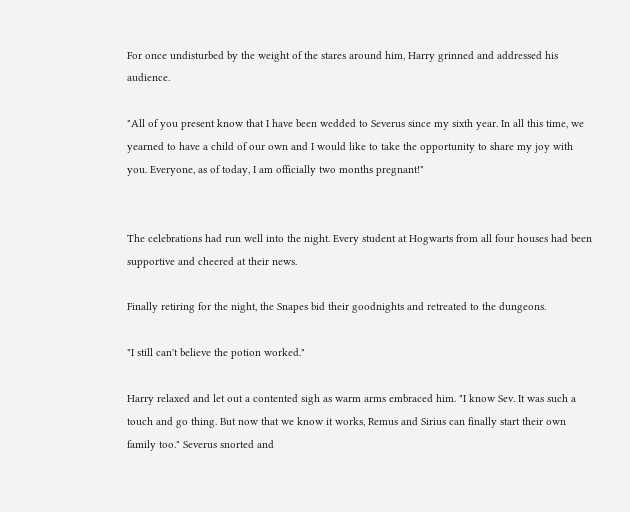For once undisturbed by the weight of the stares around him, Harry grinned and addressed his audience.

"All of you present know that I have been wedded to Severus since my sixth year. In all this time, we yearned to have a child of our own and I would like to take the opportunity to share my joy with you. Everyone, as of today, I am officially two months pregnant!"


The celebrations had run well into the night. Every student at Hogwarts from all four houses had been supportive and cheered at their news.

Finally retiring for the night, the Snapes bid their goodnights and retreated to the dungeons.

"I still can't believe the potion worked."

Harry relaxed and let out a contented sigh as warm arms embraced him. "I know Sev. It was such a touch and go thing. But now that we know it works, Remus and Sirius can finally start their own family too." Severus snorted and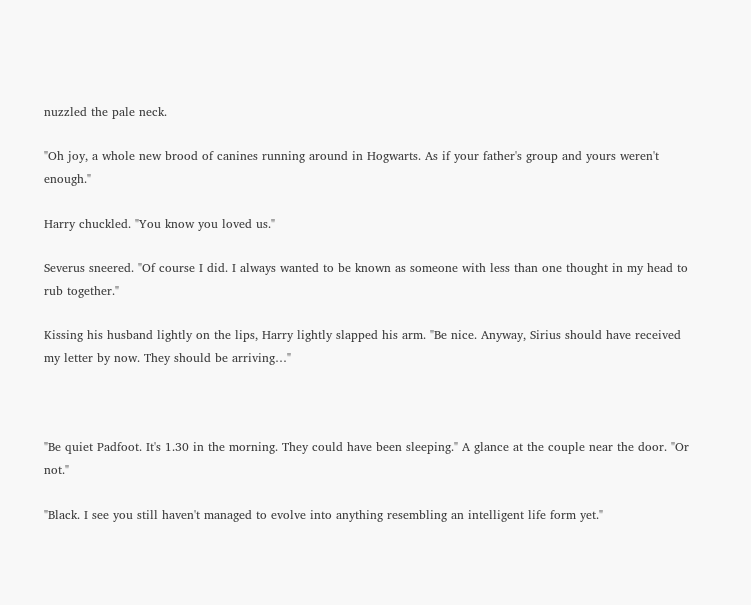nuzzled the pale neck.

"Oh joy, a whole new brood of canines running around in Hogwarts. As if your father's group and yours weren't enough."

Harry chuckled. "You know you loved us."

Severus sneered. "Of course I did. I always wanted to be known as someone with less than one thought in my head to rub together."

Kissing his husband lightly on the lips, Harry lightly slapped his arm. "Be nice. Anyway, Sirius should have received my letter by now. They should be arriving…"



"Be quiet Padfoot. It's 1.30 in the morning. They could have been sleeping." A glance at the couple near the door. "Or not."

"Black. I see you still haven't managed to evolve into anything resembling an intelligent life form yet."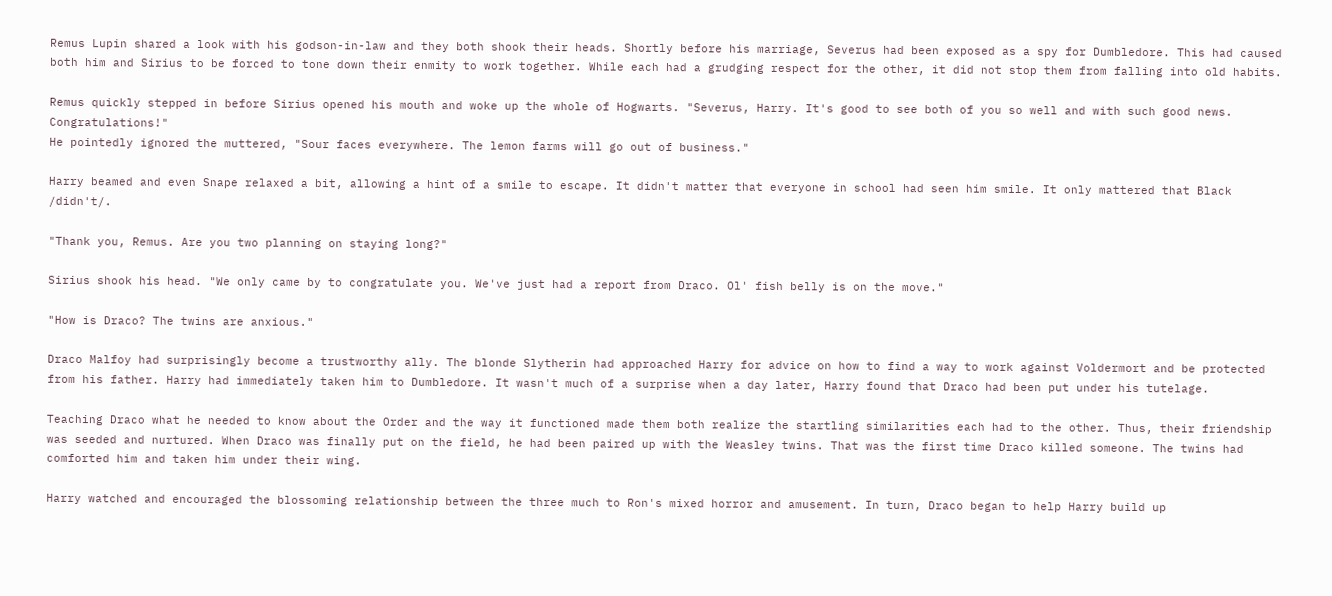Remus Lupin shared a look with his godson-in-law and they both shook their heads. Shortly before his marriage, Severus had been exposed as a spy for Dumbledore. This had caused both him and Sirius to be forced to tone down their enmity to work together. While each had a grudging respect for the other, it did not stop them from falling into old habits.

Remus quickly stepped in before Sirius opened his mouth and woke up the whole of Hogwarts. "Severus, Harry. It's good to see both of you so well and with such good news. Congratulations!"
He pointedly ignored the muttered, "Sour faces everywhere. The lemon farms will go out of business."

Harry beamed and even Snape relaxed a bit, allowing a hint of a smile to escape. It didn't matter that everyone in school had seen him smile. It only mattered that Black /didn't/.

"Thank you, Remus. Are you two planning on staying long?"

Sirius shook his head. "We only came by to congratulate you. We've just had a report from Draco. Ol' fish belly is on the move."

"How is Draco? The twins are anxious."

Draco Malfoy had surprisingly become a trustworthy ally. The blonde Slytherin had approached Harry for advice on how to find a way to work against Voldermort and be protected from his father. Harry had immediately taken him to Dumbledore. It wasn't much of a surprise when a day later, Harry found that Draco had been put under his tutelage.

Teaching Draco what he needed to know about the Order and the way it functioned made them both realize the startling similarities each had to the other. Thus, their friendship was seeded and nurtured. When Draco was finally put on the field, he had been paired up with the Weasley twins. That was the first time Draco killed someone. The twins had comforted him and taken him under their wing.

Harry watched and encouraged the blossoming relationship between the three much to Ron's mixed horror and amusement. In turn, Draco began to help Harry build up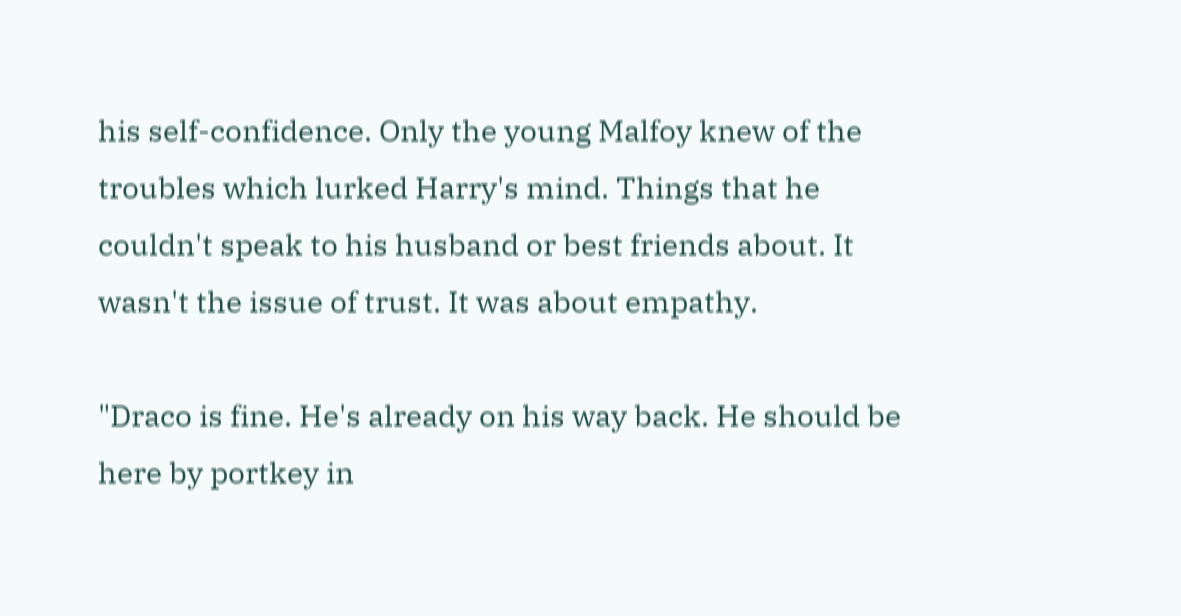his self-confidence. Only the young Malfoy knew of the troubles which lurked Harry's mind. Things that he couldn't speak to his husband or best friends about. It wasn't the issue of trust. It was about empathy.

"Draco is fine. He's already on his way back. He should be here by portkey in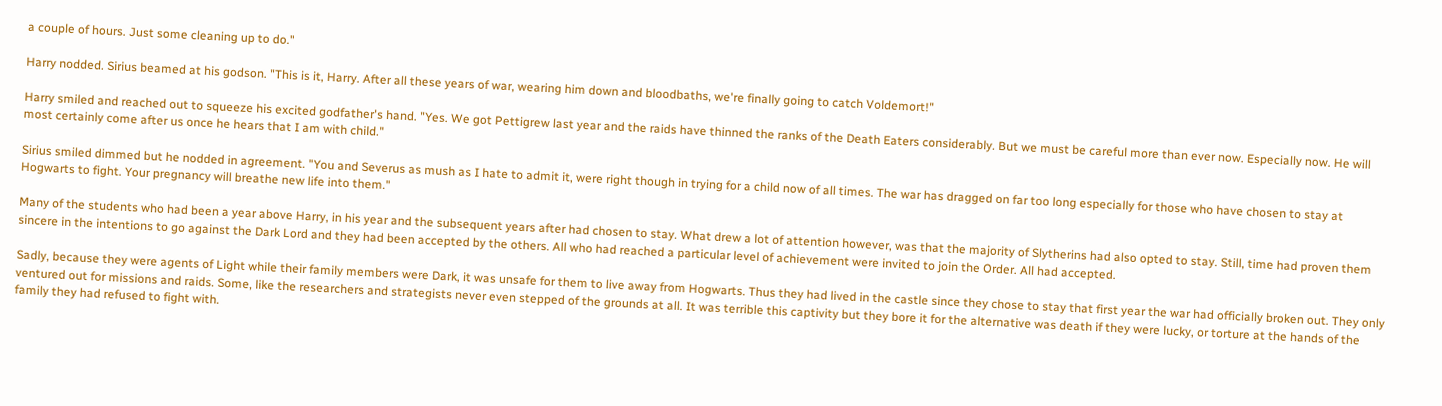a couple of hours. Just some cleaning up to do."

Harry nodded. Sirius beamed at his godson. "This is it, Harry. After all these years of war, wearing him down and bloodbaths, we're finally going to catch Voldemort!"

Harry smiled and reached out to squeeze his excited godfather's hand. "Yes. We got Pettigrew last year and the raids have thinned the ranks of the Death Eaters considerably. But we must be careful more than ever now. Especially now. He will most certainly come after us once he hears that I am with child."

Sirius smiled dimmed but he nodded in agreement. "You and Severus as mush as I hate to admit it, were right though in trying for a child now of all times. The war has dragged on far too long especially for those who have chosen to stay at Hogwarts to fight. Your pregnancy will breathe new life into them."

Many of the students who had been a year above Harry, in his year and the subsequent years after had chosen to stay. What drew a lot of attention however, was that the majority of Slytherins had also opted to stay. Still, time had proven them sincere in the intentions to go against the Dark Lord and they had been accepted by the others. All who had reached a particular level of achievement were invited to join the Order. All had accepted.

Sadly, because they were agents of Light while their family members were Dark, it was unsafe for them to live away from Hogwarts. Thus they had lived in the castle since they chose to stay that first year the war had officially broken out. They only ventured out for missions and raids. Some, like the researchers and strategists never even stepped of the grounds at all. It was terrible this captivity but they bore it for the alternative was death if they were lucky, or torture at the hands of the family they had refused to fight with.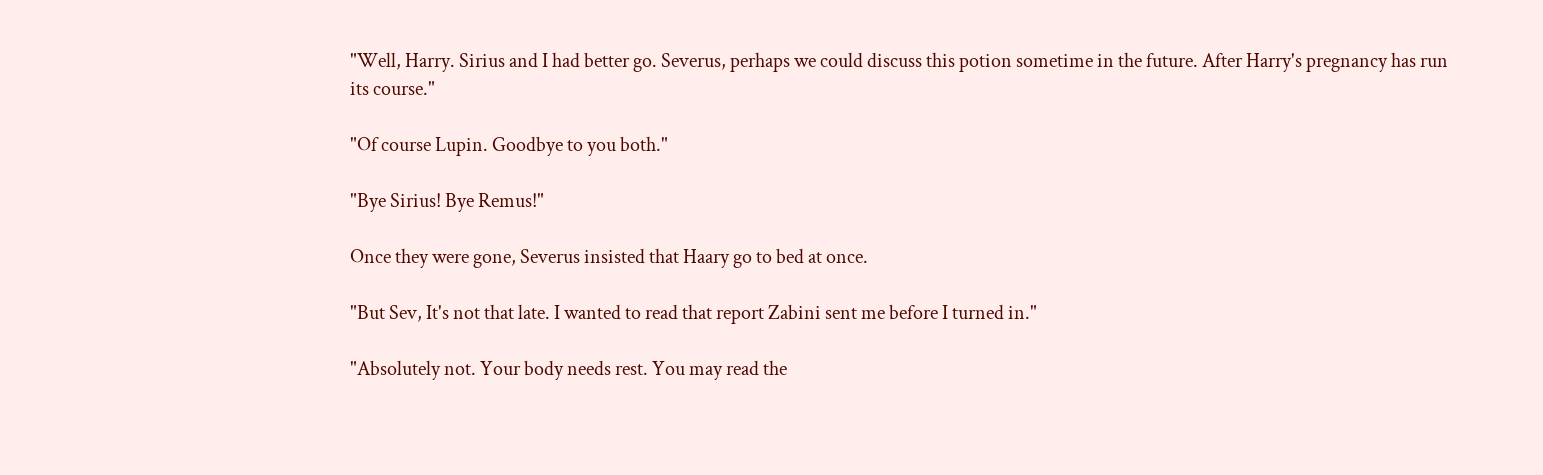"Well, Harry. Sirius and I had better go. Severus, perhaps we could discuss this potion sometime in the future. After Harry's pregnancy has run its course."

"Of course Lupin. Goodbye to you both."

"Bye Sirius! Bye Remus!"

Once they were gone, Severus insisted that Haary go to bed at once.

"But Sev, It's not that late. I wanted to read that report Zabini sent me before I turned in."

"Absolutely not. Your body needs rest. You may read the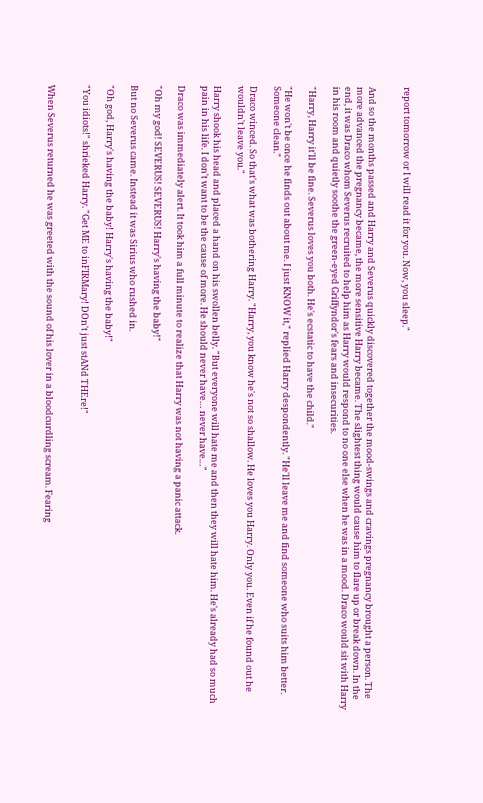report tomorrow or I will read it for you. Now, you sleep."


And so the months passed and Harry and Severus quickly discovered together the mood-swings and cravings pregnancy brought a person. The more advanced the pregnancy became, the more sensitive Harry became. The slightest thing would cause him to flare up or break down. In the end, it was Draco whom Severus recruited to help him as Harry would respond to no one else when he was in a mood. Draco would sit with Harry in his room and quietly soothe the green-eyed Griffyndor's fears and insecurities.

"Harry, Harry it'll be fine. Severus loves you both. He's ecstatic to have the child."

"He won't be once he finds out about me. I just KNOW it," replied Harry despondently. "He'll leave me and find someone who suits him better. Someone clean."

Draco winced. So that's what was bothering Harry. "Harry, you know he's not so shallow. He loves you Harry. Only you. Even if he found out he wouldn't leave you."

Harry shook his head and placed a hand on his swollen belly. "But everyone will hate me and then they will hate him. He's already had so much pain in his life. I don't want to be the cause of more. He should never have… never have…"

Draco was immediately alert. It took him a full minute to realize that Harry was not having a panic attack.

"Oh my god! SEVERUS! SEVERUS! Harry's having the baby!"

But no Severus came. Instead it was Sirius who rushed in.

"Oh god, Harry's having the baby! Harry's having the baby!"

"You idiots!" shrieked Harry. "Get ME to inFIRMary! DOn't just stANd THEre!"


When Severus returned he was greeted with the sound of his lover in a bloodcurdling scream. Fearing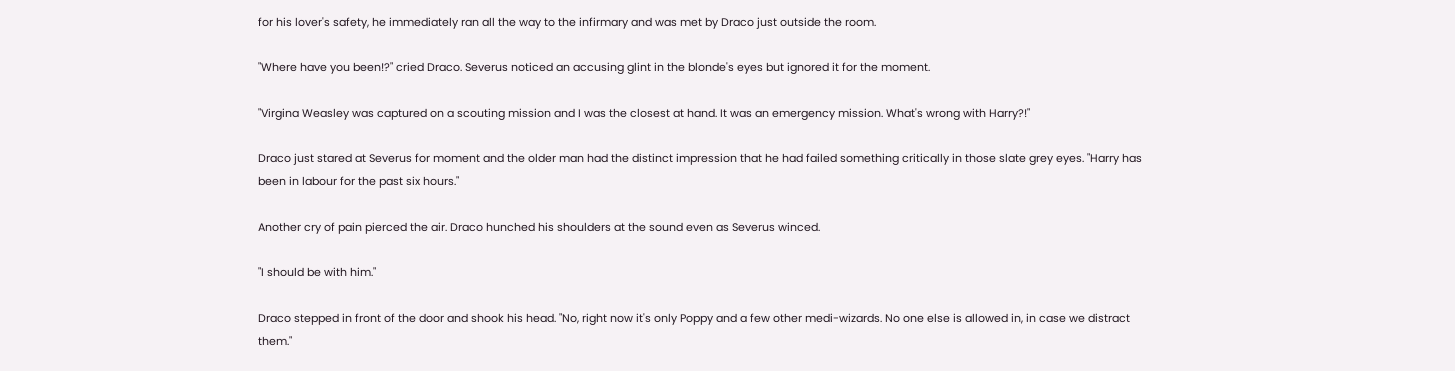for his lover's safety, he immediately ran all the way to the infirmary and was met by Draco just outside the room.

"Where have you been!?" cried Draco. Severus noticed an accusing glint in the blonde's eyes but ignored it for the moment.

"Virgina Weasley was captured on a scouting mission and I was the closest at hand. It was an emergency mission. What's wrong with Harry?!"

Draco just stared at Severus for moment and the older man had the distinct impression that he had failed something critically in those slate grey eyes. "Harry has been in labour for the past six hours."

Another cry of pain pierced the air. Draco hunched his shoulders at the sound even as Severus winced.

"I should be with him."

Draco stepped in front of the door and shook his head. "No, right now it's only Poppy and a few other medi-wizards. No one else is allowed in, in case we distract them."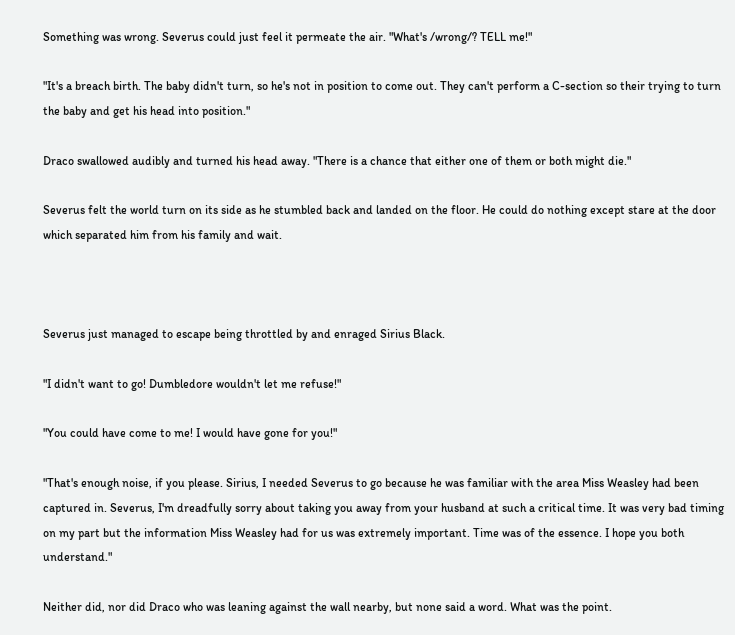Something was wrong. Severus could just feel it permeate the air. "What's /wrong/? TELL me!"

"It's a breach birth. The baby didn't turn, so he's not in position to come out. They can't perform a C-section so their trying to turn the baby and get his head into position."

Draco swallowed audibly and turned his head away. "There is a chance that either one of them or both might die."

Severus felt the world turn on its side as he stumbled back and landed on the floor. He could do nothing except stare at the door which separated him from his family and wait.



Severus just managed to escape being throttled by and enraged Sirius Black.

"I didn't want to go! Dumbledore wouldn't let me refuse!"

"You could have come to me! I would have gone for you!"

"That's enough noise, if you please. Sirius, I needed Severus to go because he was familiar with the area Miss Weasley had been captured in. Severus, I'm dreadfully sorry about taking you away from your husband at such a critical time. It was very bad timing on my part but the information Miss Weasley had for us was extremely important. Time was of the essence. I hope you both understand."

Neither did, nor did Draco who was leaning against the wall nearby, but none said a word. What was the point.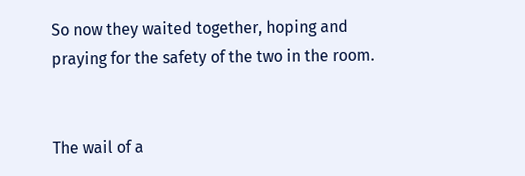So now they waited together, hoping and praying for the safety of the two in the room.


The wail of a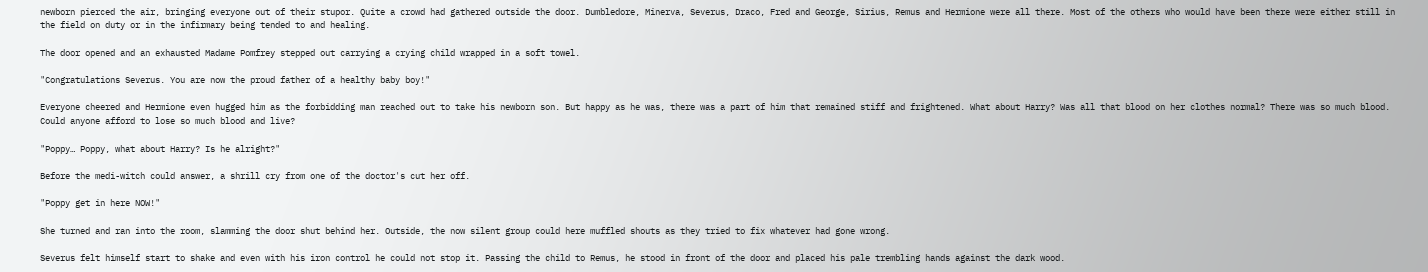newborn pierced the air, bringing everyone out of their stupor. Quite a crowd had gathered outside the door. Dumbledore, Minerva, Severus, Draco, Fred and George, Sirius, Remus and Hermione were all there. Most of the others who would have been there were either still in the field on duty or in the infirmary being tended to and healing.

The door opened and an exhausted Madame Pomfrey stepped out carrying a crying child wrapped in a soft towel.

"Congratulations Severus. You are now the proud father of a healthy baby boy!"

Everyone cheered and Hermione even hugged him as the forbidding man reached out to take his newborn son. But happy as he was, there was a part of him that remained stiff and frightened. What about Harry? Was all that blood on her clothes normal? There was so much blood. Could anyone afford to lose so much blood and live?

"Poppy… Poppy, what about Harry? Is he alright?"

Before the medi-witch could answer, a shrill cry from one of the doctor's cut her off.

"Poppy get in here NOW!"

She turned and ran into the room, slamming the door shut behind her. Outside, the now silent group could here muffled shouts as they tried to fix whatever had gone wrong.

Severus felt himself start to shake and even with his iron control he could not stop it. Passing the child to Remus, he stood in front of the door and placed his pale trembling hands against the dark wood.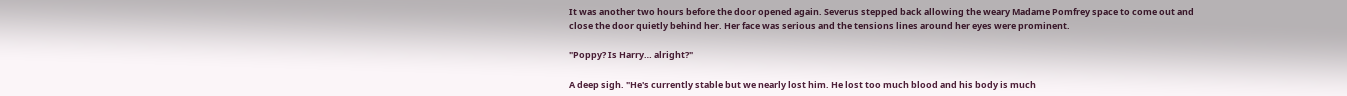It was another two hours before the door opened again. Severus stepped back allowing the weary Madame Pomfrey space to come out and close the door quietly behind her. Her face was serious and the tensions lines around her eyes were prominent.

"Poppy? Is Harry… alright?"

A deep sigh. "He's currently stable but we nearly lost him. He lost too much blood and his body is much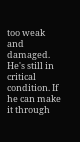too weak and damaged. He's still in critical condition. If he can make it through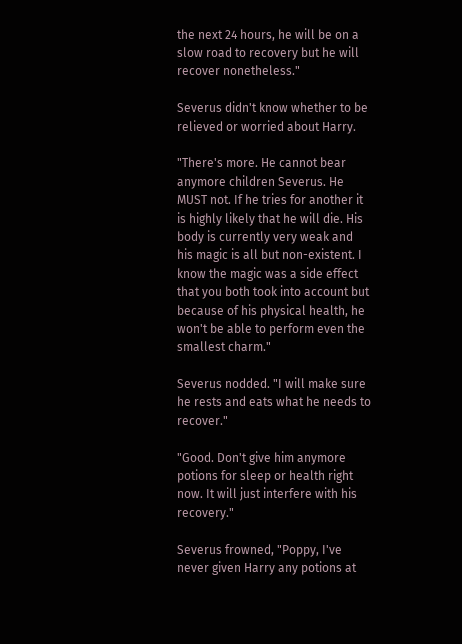the next 24 hours, he will be on a slow road to recovery but he will recover nonetheless."

Severus didn't know whether to be relieved or worried about Harry.

"There's more. He cannot bear anymore children Severus. He MUST not. If he tries for another it is highly likely that he will die. His body is currently very weak and his magic is all but non-existent. I know the magic was a side effect that you both took into account but because of his physical health, he won't be able to perform even the smallest charm."

Severus nodded. "I will make sure he rests and eats what he needs to recover."

"Good. Don't give him anymore potions for sleep or health right now. It will just interfere with his recovery."

Severus frowned, "Poppy, I've never given Harry any potions at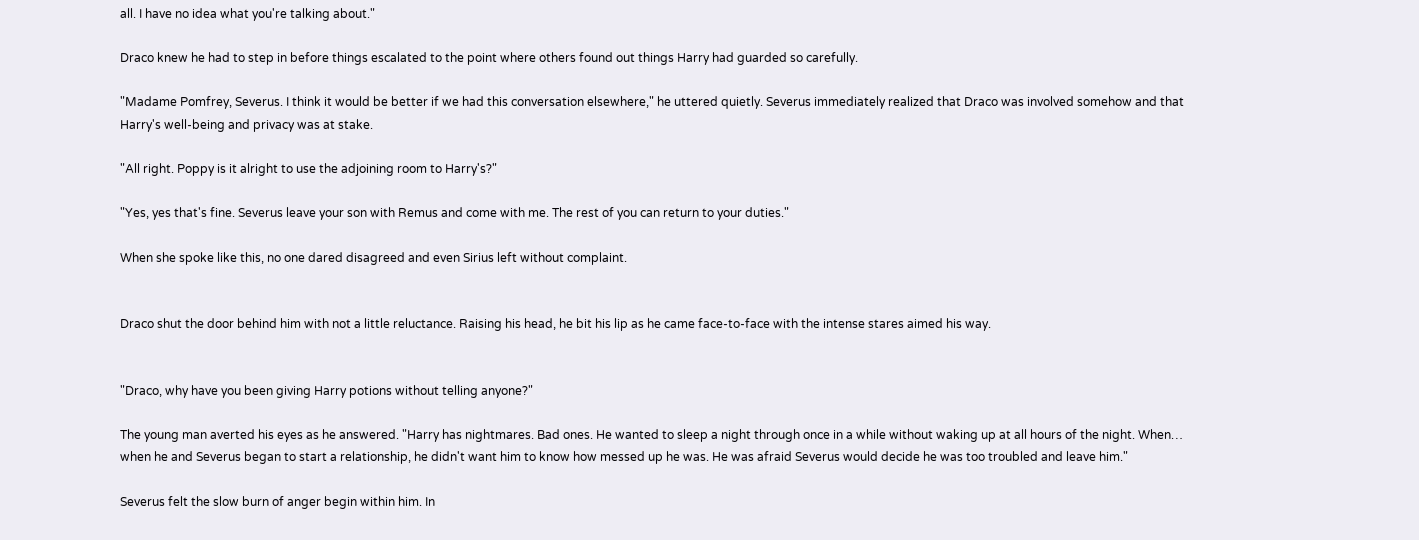all. I have no idea what you're talking about."

Draco knew he had to step in before things escalated to the point where others found out things Harry had guarded so carefully.

"Madame Pomfrey, Severus. I think it would be better if we had this conversation elsewhere," he uttered quietly. Severus immediately realized that Draco was involved somehow and that Harry's well-being and privacy was at stake.

"All right. Poppy is it alright to use the adjoining room to Harry's?"

"Yes, yes that's fine. Severus leave your son with Remus and come with me. The rest of you can return to your duties."

When she spoke like this, no one dared disagreed and even Sirius left without complaint.


Draco shut the door behind him with not a little reluctance. Raising his head, he bit his lip as he came face-to-face with the intense stares aimed his way.


"Draco, why have you been giving Harry potions without telling anyone?"

The young man averted his eyes as he answered. "Harry has nightmares. Bad ones. He wanted to sleep a night through once in a while without waking up at all hours of the night. When… when he and Severus began to start a relationship, he didn't want him to know how messed up he was. He was afraid Severus would decide he was too troubled and leave him."

Severus felt the slow burn of anger begin within him. In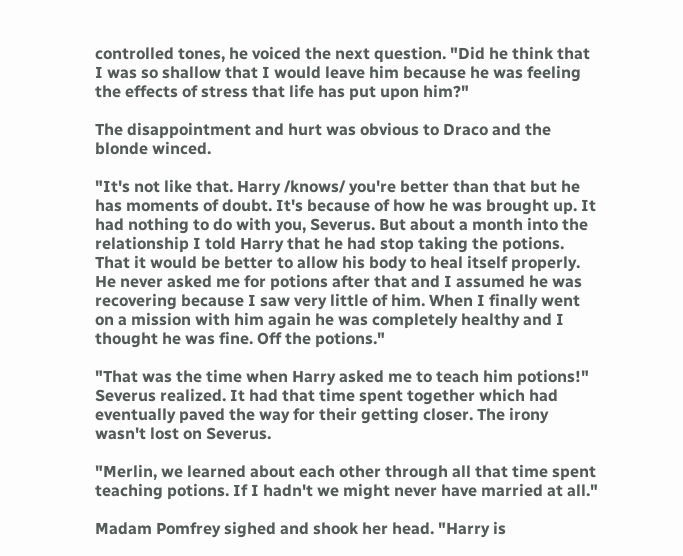controlled tones, he voiced the next question. "Did he think that I was so shallow that I would leave him because he was feeling the effects of stress that life has put upon him?"

The disappointment and hurt was obvious to Draco and the blonde winced.

"It's not like that. Harry /knows/ you're better than that but he has moments of doubt. It's because of how he was brought up. It had nothing to do with you, Severus. But about a month into the relationship I told Harry that he had stop taking the potions. That it would be better to allow his body to heal itself properly. He never asked me for potions after that and I assumed he was recovering because I saw very little of him. When I finally went on a mission with him again he was completely healthy and I thought he was fine. Off the potions."

"That was the time when Harry asked me to teach him potions!" Severus realized. It had that time spent together which had eventually paved the way for their getting closer. The irony wasn't lost on Severus.

"Merlin, we learned about each other through all that time spent teaching potions. If I hadn't we might never have married at all."

Madam Pomfrey sighed and shook her head. "Harry is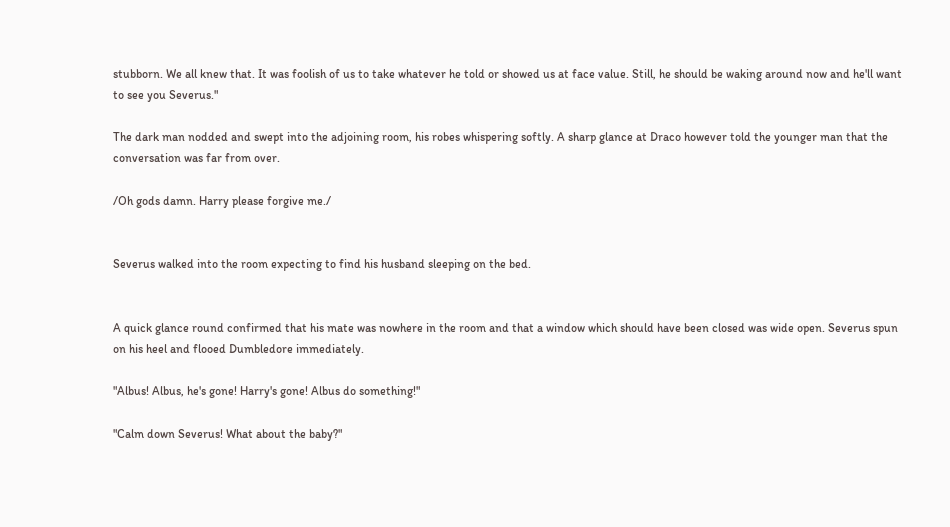stubborn. We all knew that. It was foolish of us to take whatever he told or showed us at face value. Still, he should be waking around now and he'll want to see you Severus."

The dark man nodded and swept into the adjoining room, his robes whispering softly. A sharp glance at Draco however told the younger man that the conversation was far from over.

/Oh gods damn. Harry please forgive me./


Severus walked into the room expecting to find his husband sleeping on the bed.


A quick glance round confirmed that his mate was nowhere in the room and that a window which should have been closed was wide open. Severus spun on his heel and flooed Dumbledore immediately.

"Albus! Albus, he's gone! Harry's gone! Albus do something!"

"Calm down Severus! What about the baby?"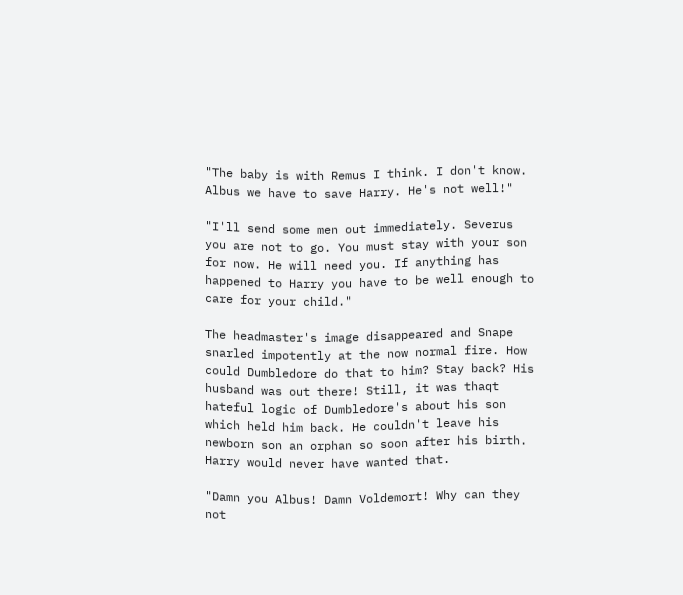"The baby is with Remus I think. I don't know. Albus we have to save Harry. He's not well!"

"I'll send some men out immediately. Severus you are not to go. You must stay with your son for now. He will need you. If anything has happened to Harry you have to be well enough to care for your child."

The headmaster's image disappeared and Snape snarled impotently at the now normal fire. How could Dumbledore do that to him? Stay back? His husband was out there! Still, it was thaqt hateful logic of Dumbledore's about his son which held him back. He couldn't leave his newborn son an orphan so soon after his birth. Harry would never have wanted that.

"Damn you Albus! Damn Voldemort! Why can they not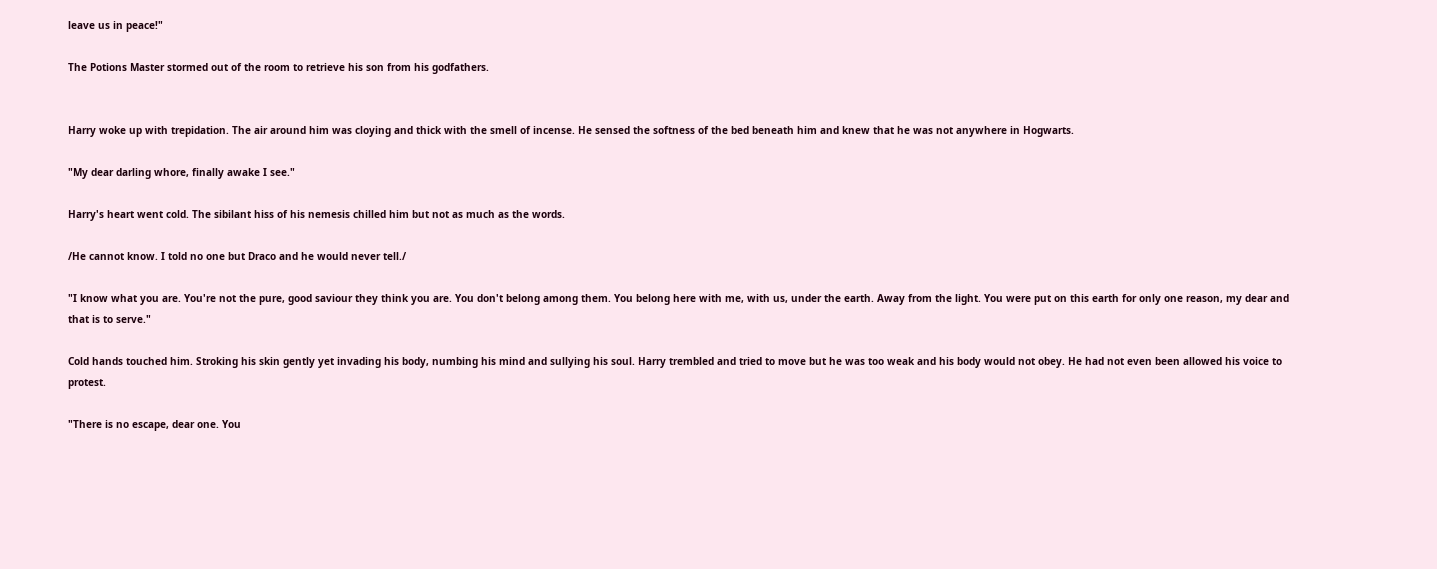leave us in peace!"

The Potions Master stormed out of the room to retrieve his son from his godfathers.


Harry woke up with trepidation. The air around him was cloying and thick with the smell of incense. He sensed the softness of the bed beneath him and knew that he was not anywhere in Hogwarts.

"My dear darling whore, finally awake I see."

Harry's heart went cold. The sibilant hiss of his nemesis chilled him but not as much as the words.

/He cannot know. I told no one but Draco and he would never tell./

"I know what you are. You're not the pure, good saviour they think you are. You don't belong among them. You belong here with me, with us, under the earth. Away from the light. You were put on this earth for only one reason, my dear and that is to serve."

Cold hands touched him. Stroking his skin gently yet invading his body, numbing his mind and sullying his soul. Harry trembled and tried to move but he was too weak and his body would not obey. He had not even been allowed his voice to protest.

"There is no escape, dear one. You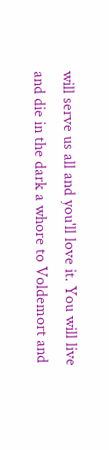will serve us all and you'll love it. You will live and die in the dark a whore to Voldemort and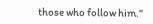those who follow him."